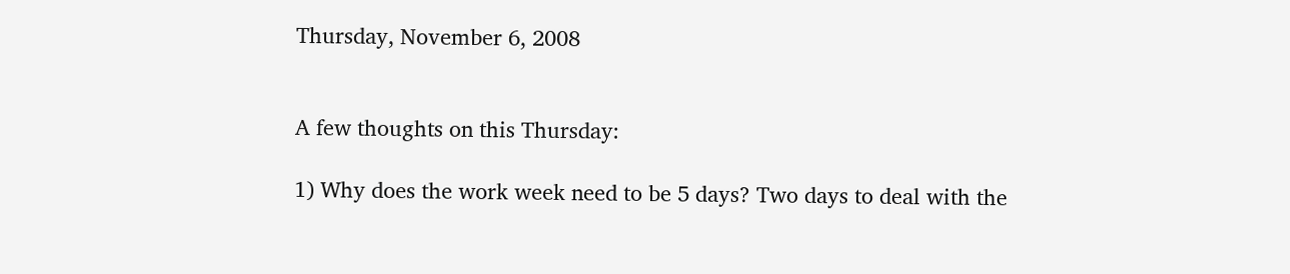Thursday, November 6, 2008


A few thoughts on this Thursday:

1) Why does the work week need to be 5 days? Two days to deal with the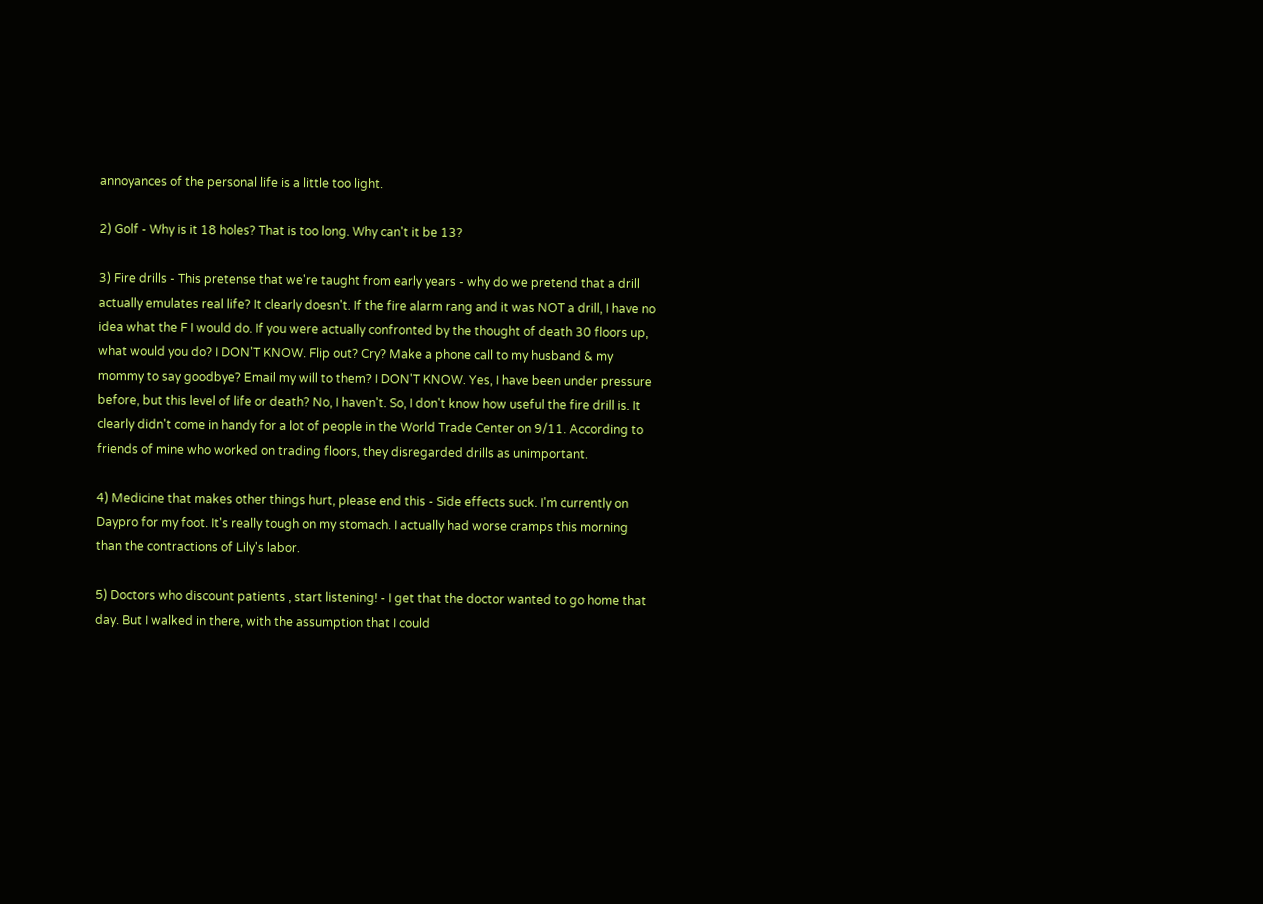annoyances of the personal life is a little too light.

2) Golf - Why is it 18 holes? That is too long. Why can't it be 13?

3) Fire drills - This pretense that we're taught from early years - why do we pretend that a drill actually emulates real life? It clearly doesn't. If the fire alarm rang and it was NOT a drill, I have no idea what the F I would do. If you were actually confronted by the thought of death 30 floors up, what would you do? I DON'T KNOW. Flip out? Cry? Make a phone call to my husband & my mommy to say goodbye? Email my will to them? I DON'T KNOW. Yes, I have been under pressure before, but this level of life or death? No, I haven't. So, I don't know how useful the fire drill is. It clearly didn't come in handy for a lot of people in the World Trade Center on 9/11. According to friends of mine who worked on trading floors, they disregarded drills as unimportant.

4) Medicine that makes other things hurt, please end this - Side effects suck. I'm currently on Daypro for my foot. It's really tough on my stomach. I actually had worse cramps this morning than the contractions of Lily's labor.

5) Doctors who discount patients , start listening! - I get that the doctor wanted to go home that day. But I walked in there, with the assumption that I could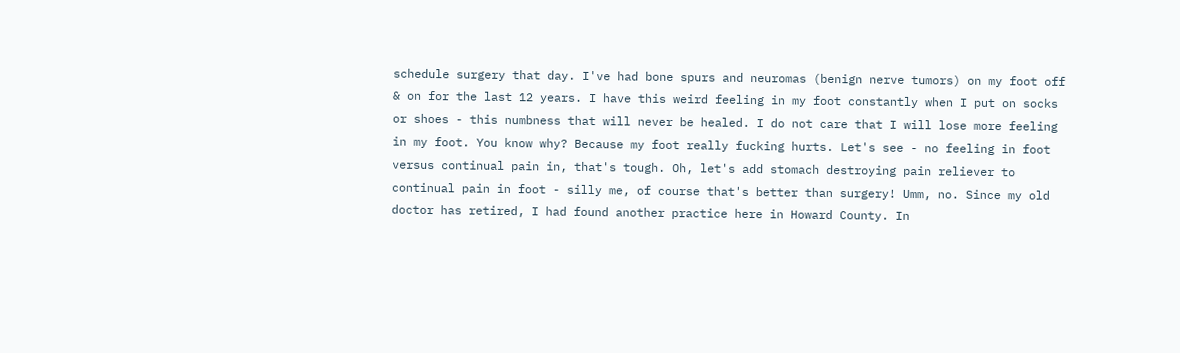schedule surgery that day. I've had bone spurs and neuromas (benign nerve tumors) on my foot off & on for the last 12 years. I have this weird feeling in my foot constantly when I put on socks or shoes - this numbness that will never be healed. I do not care that I will lose more feeling in my foot. You know why? Because my foot really fucking hurts. Let's see - no feeling in foot versus continual pain in, that's tough. Oh, let's add stomach destroying pain reliever to continual pain in foot - silly me, of course that's better than surgery! Umm, no. Since my old doctor has retired, I had found another practice here in Howard County. In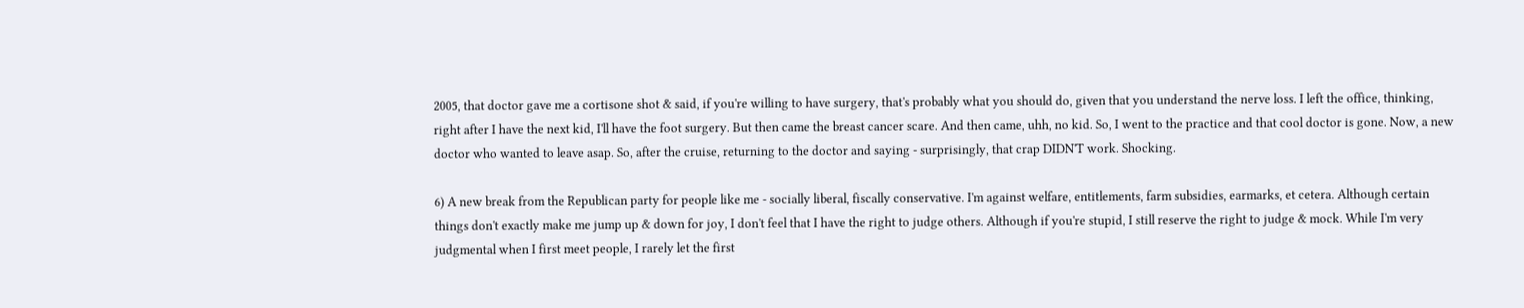2005, that doctor gave me a cortisone shot & said, if you're willing to have surgery, that's probably what you should do, given that you understand the nerve loss. I left the office, thinking, right after I have the next kid, I'll have the foot surgery. But then came the breast cancer scare. And then came, uhh, no kid. So, I went to the practice and that cool doctor is gone. Now, a new doctor who wanted to leave asap. So, after the cruise, returning to the doctor and saying - surprisingly, that crap DIDN'T work. Shocking.

6) A new break from the Republican party for people like me - socially liberal, fiscally conservative. I'm against welfare, entitlements, farm subsidies, earmarks, et cetera. Although certain things don't exactly make me jump up & down for joy, I don't feel that I have the right to judge others. Although if you're stupid, I still reserve the right to judge & mock. While I'm very judgmental when I first meet people, I rarely let the first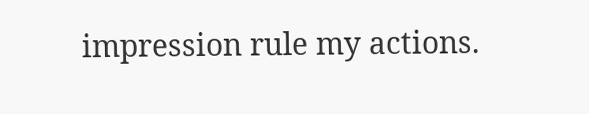impression rule my actions.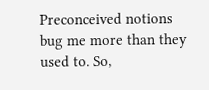Preconceived notions bug me more than they used to. So,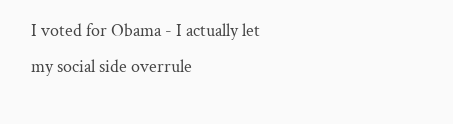I voted for Obama - I actually let my social side overrule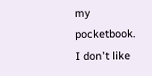my pocketbook. I don't like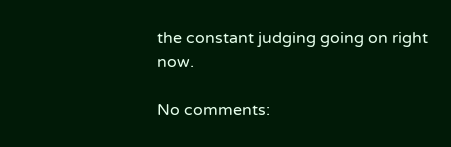the constant judging going on right now.

No comments: